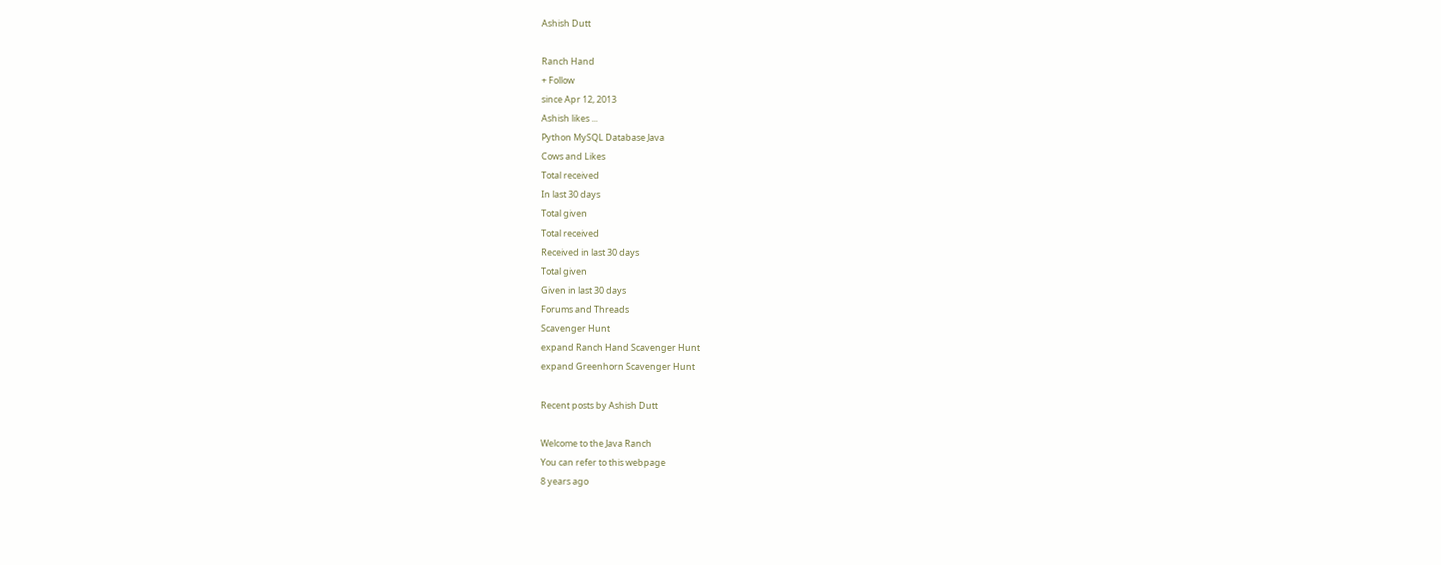Ashish Dutt

Ranch Hand
+ Follow
since Apr 12, 2013
Ashish likes ...
Python MySQL Database Java
Cows and Likes
Total received
In last 30 days
Total given
Total received
Received in last 30 days
Total given
Given in last 30 days
Forums and Threads
Scavenger Hunt
expand Ranch Hand Scavenger Hunt
expand Greenhorn Scavenger Hunt

Recent posts by Ashish Dutt

Welcome to the Java Ranch
You can refer to this webpage
8 years ago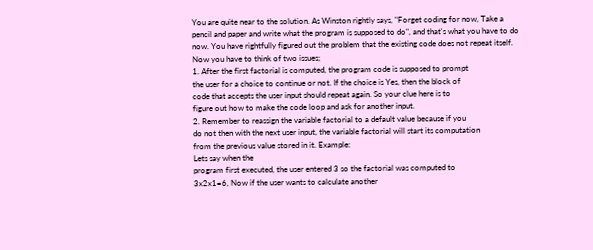You are quite near to the solution. As Winston rightly says, "Forget coding for now, Take a pencil and paper and write what the program is supposed to do", and that's what you have to do now. You have rightfully figured out the problem that the existing code does not repeat itself. Now you have to think of two issues;
1. After the first factorial is computed, the program code is supposed to prompt
the user for a choice to continue or not. If the choice is Yes, then the block of
code that accepts the user input should repeat again. So your clue here is to
figure out how to make the code loop and ask for another input.
2. Remember to reassign the variable factorial to a default value because if you
do not then with the next user input, the variable factorial will start its computation
from the previous value stored in it. Example:
Lets say when the
program first executed, the user entered 3 so the factorial was computed to
3x2x1=6, Now if the user wants to calculate another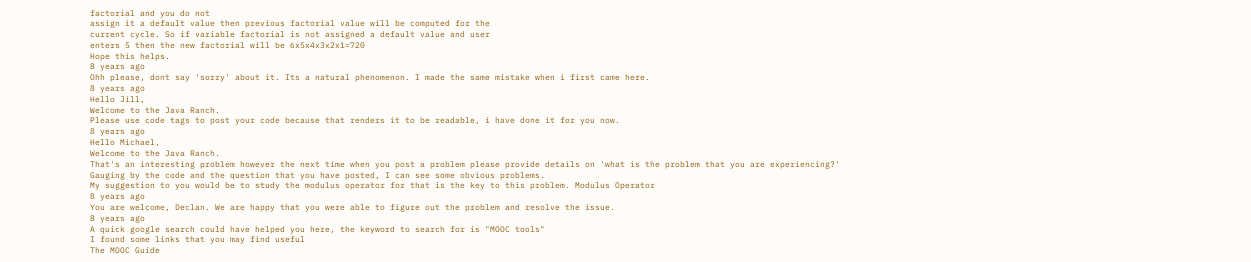factorial and you do not
assign it a default value then previous factorial value will be computed for the
current cycle. So if variable factorial is not assigned a default value and user
enters 5 then the new factorial will be 6x5x4x3x2x1=720
Hope this helps.
8 years ago
Ohh please, dont say 'sorry' about it. Its a natural phenomenon. I made the same mistake when i first came here.
8 years ago
Hello Jill,
Welcome to the Java Ranch.
Please use code tags to post your code because that renders it to be readable, i have done it for you now.
8 years ago
Hello Michael,
Welcome to the Java Ranch.
That's an interesting problem however the next time when you post a problem please provide details on 'what is the problem that you are experiencing?'
Gauging by the code and the question that you have posted, I can see some obvious problems.
My suggestion to you would be to study the modulus operator for that is the key to this problem. Modulus Operator
8 years ago
You are welcome, Declan. We are happy that you were able to figure out the problem and resolve the issue.
8 years ago
A quick google search could have helped you here, the keyword to search for is "MOOC tools"
I found some links that you may find useful
The MOOC Guide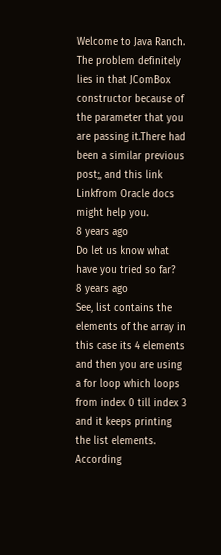Welcome to Java Ranch.
The problem definitely lies in that JComBox constructor because of the parameter that you are passing it.There had been a similar previous post;, and this link Linkfrom Oracle docs might help you.
8 years ago
Do let us know what have you tried so far?
8 years ago
See, list contains the elements of the array in this case its 4 elements and then you are using a for loop which loops from index 0 till index 3 and it keeps printing the list elements. According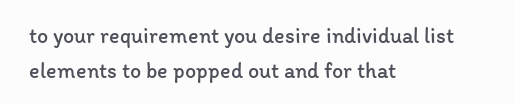to your requirement you desire individual list elements to be popped out and for that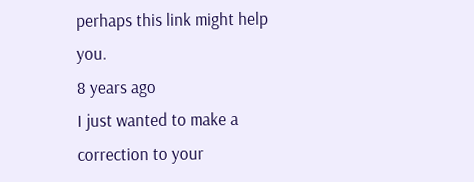perhaps this link might help you.
8 years ago
I just wanted to make a correction to your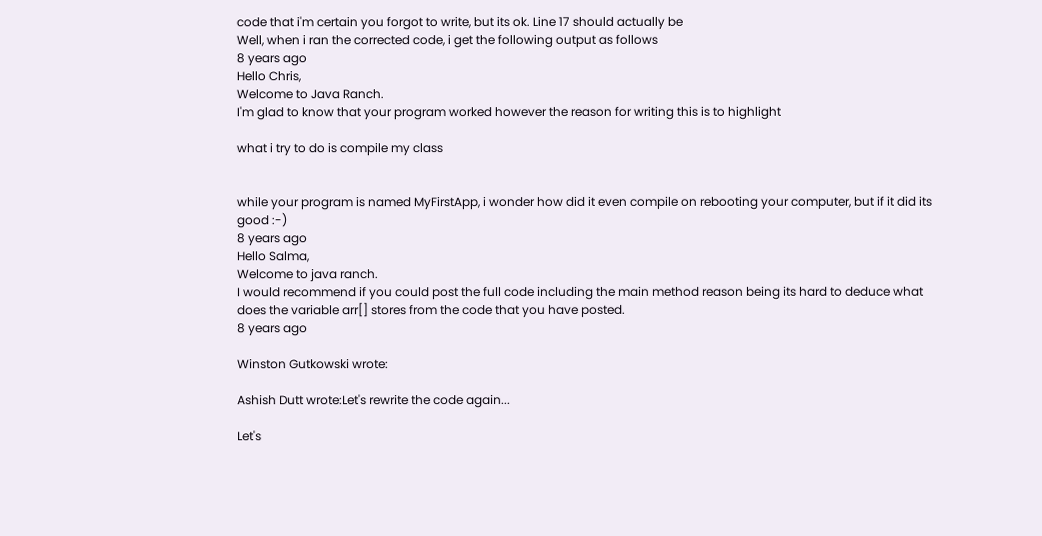code that i'm certain you forgot to write, but its ok. Line 17 should actually be
Well, when i ran the corrected code, i get the following output as follows
8 years ago
Hello Chris,
Welcome to Java Ranch.
I'm glad to know that your program worked however the reason for writing this is to highlight

what i try to do is compile my class


while your program is named MyFirstApp, i wonder how did it even compile on rebooting your computer, but if it did its good :-)
8 years ago
Hello Salma,
Welcome to java ranch.
I would recommend if you could post the full code including the main method reason being its hard to deduce what does the variable arr[] stores from the code that you have posted.
8 years ago

Winston Gutkowski wrote:

Ashish Dutt wrote:Let's rewrite the code again...

Let's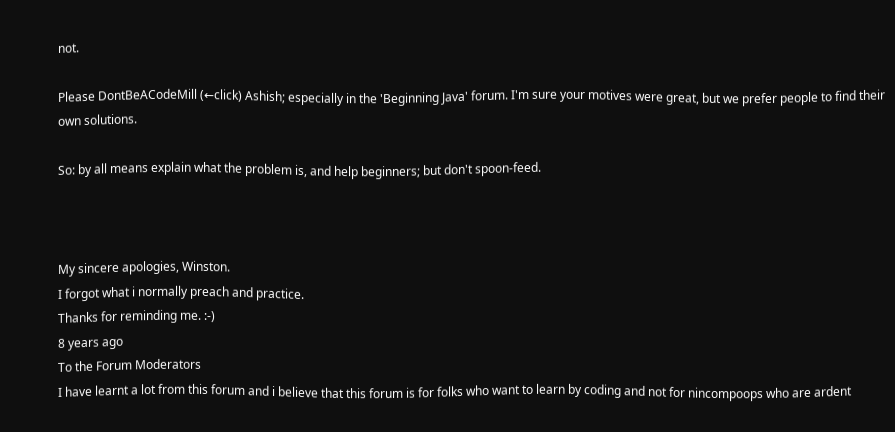not.

Please DontBeACodeMill (←click) Ashish; especially in the 'Beginning Java' forum. I'm sure your motives were great, but we prefer people to find their own solutions.

So: by all means explain what the problem is, and help beginners; but don't spoon-feed.



My sincere apologies, Winston.
I forgot what i normally preach and practice.
Thanks for reminding me. :-)
8 years ago
To the Forum Moderators
I have learnt a lot from this forum and i believe that this forum is for folks who want to learn by coding and not for nincompoops who are ardent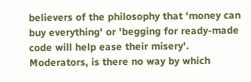believers of the philosophy that 'money can buy everything' or 'begging for ready-made code will help ease their misery'.
Moderators, is there no way by which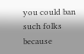you could ban such folks because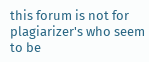this forum is not for plagiarizer's who seem to be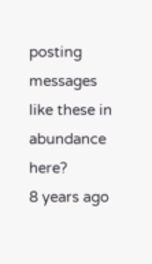posting messages like these in abundance here?
8 years ago